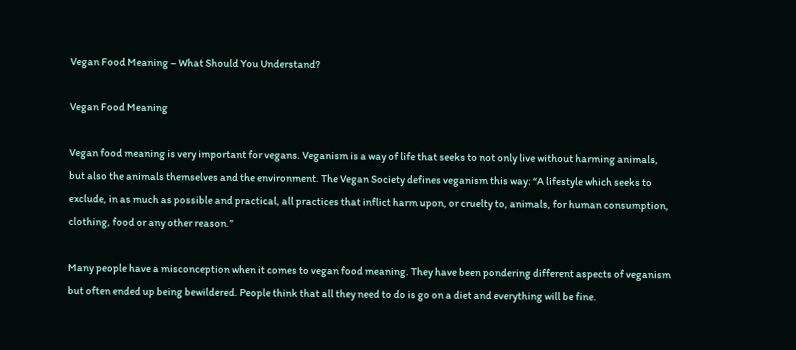Vegan Food Meaning – What Should You Understand?

Vegan Food Meaning

Vegan food meaning is very important for vegans. Veganism is a way of life that seeks to not only live without harming animals, but also the animals themselves and the environment. The Vegan Society defines veganism this way: “A lifestyle which seeks to exclude, in as much as possible and practical, all practices that inflict harm upon, or cruelty to, animals, for human consumption, clothing, food or any other reason.”

Many people have a misconception when it comes to vegan food meaning. They have been pondering different aspects of veganism but often ended up being bewildered. People think that all they need to do is go on a diet and everything will be fine.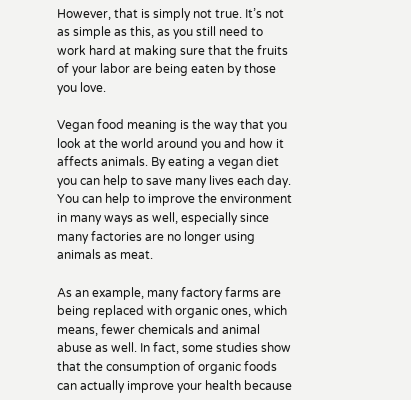However, that is simply not true. It’s not as simple as this, as you still need to work hard at making sure that the fruits of your labor are being eaten by those you love.

Vegan food meaning is the way that you look at the world around you and how it affects animals. By eating a vegan diet you can help to save many lives each day. You can help to improve the environment in many ways as well, especially since many factories are no longer using animals as meat.

As an example, many factory farms are being replaced with organic ones, which means, fewer chemicals and animal abuse as well. In fact, some studies show that the consumption of organic foods can actually improve your health because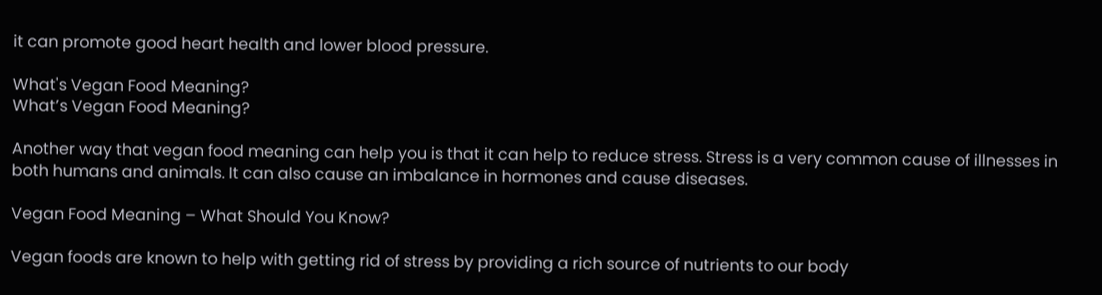it can promote good heart health and lower blood pressure.

What's Vegan Food Meaning?
What’s Vegan Food Meaning?

Another way that vegan food meaning can help you is that it can help to reduce stress. Stress is a very common cause of illnesses in both humans and animals. It can also cause an imbalance in hormones and cause diseases.

Vegan Food Meaning – What Should You Know?

Vegan foods are known to help with getting rid of stress by providing a rich source of nutrients to our body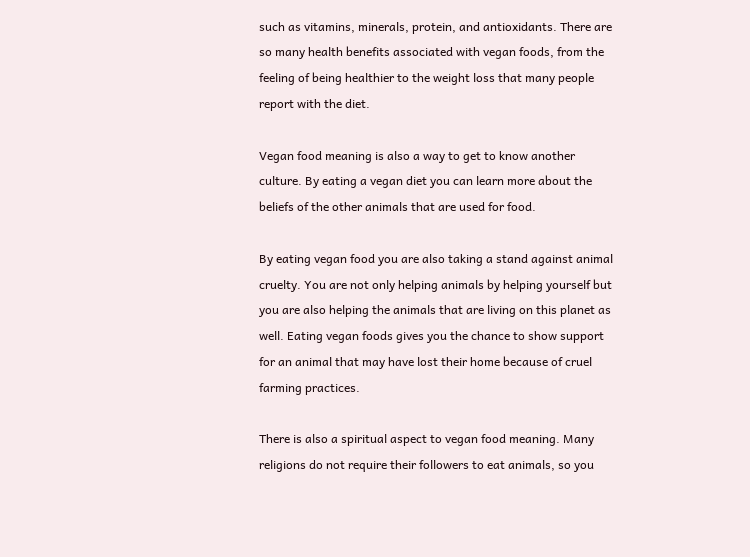such as vitamins, minerals, protein, and antioxidants. There are so many health benefits associated with vegan foods, from the feeling of being healthier to the weight loss that many people report with the diet.

Vegan food meaning is also a way to get to know another culture. By eating a vegan diet you can learn more about the beliefs of the other animals that are used for food.

By eating vegan food you are also taking a stand against animal cruelty. You are not only helping animals by helping yourself but you are also helping the animals that are living on this planet as well. Eating vegan foods gives you the chance to show support for an animal that may have lost their home because of cruel farming practices.

There is also a spiritual aspect to vegan food meaning. Many religions do not require their followers to eat animals, so you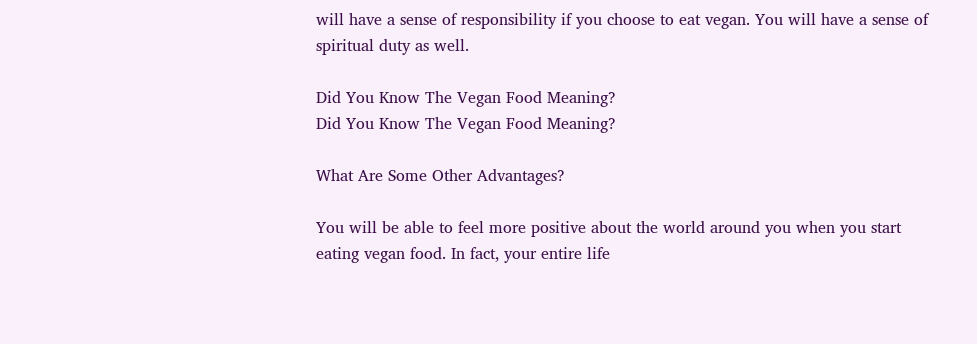will have a sense of responsibility if you choose to eat vegan. You will have a sense of spiritual duty as well.

Did You Know The Vegan Food Meaning?
Did You Know The Vegan Food Meaning?

What Are Some Other Advantages?

You will be able to feel more positive about the world around you when you start eating vegan food. In fact, your entire life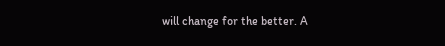will change for the better. A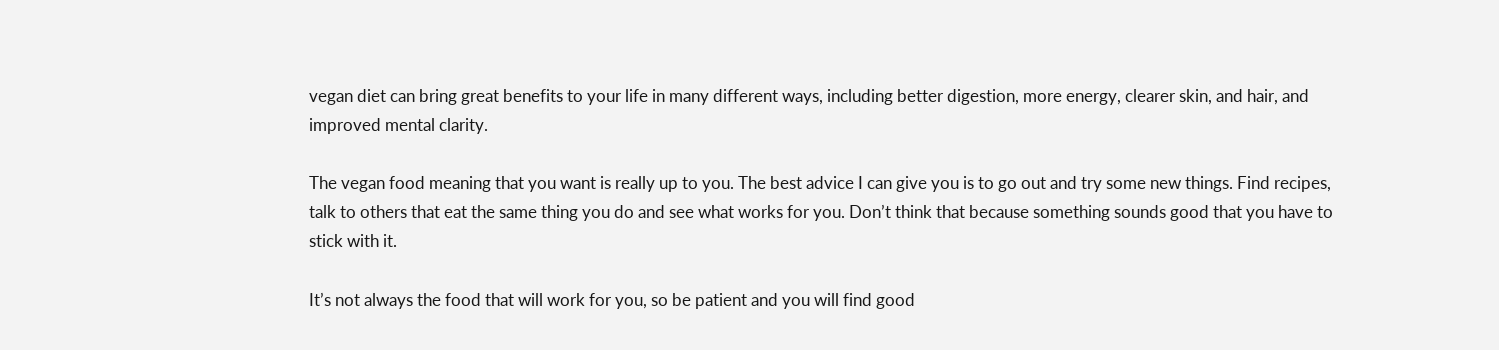vegan diet can bring great benefits to your life in many different ways, including better digestion, more energy, clearer skin, and hair, and improved mental clarity.

The vegan food meaning that you want is really up to you. The best advice I can give you is to go out and try some new things. Find recipes, talk to others that eat the same thing you do and see what works for you. Don’t think that because something sounds good that you have to stick with it.

It’s not always the food that will work for you, so be patient and you will find good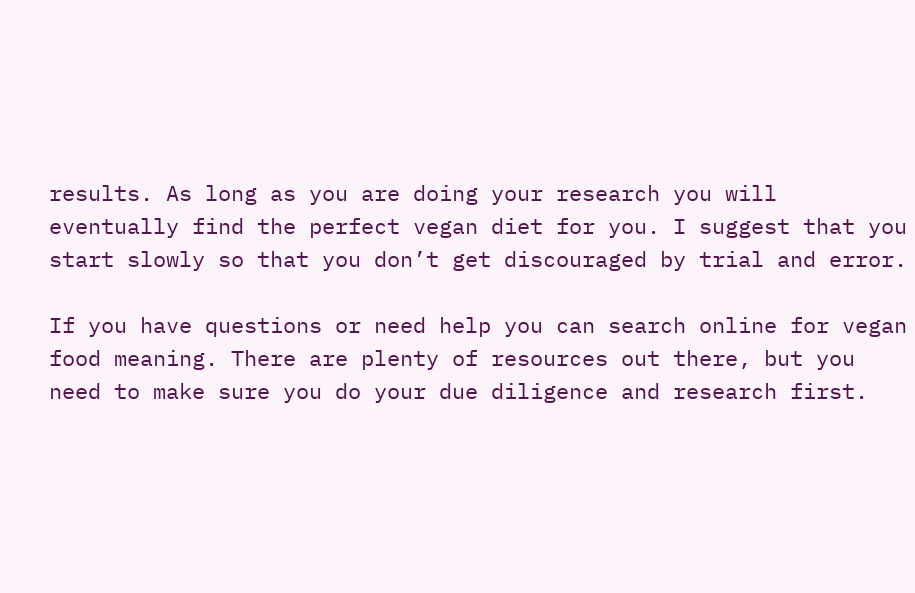results. As long as you are doing your research you will eventually find the perfect vegan diet for you. I suggest that you start slowly so that you don’t get discouraged by trial and error.

If you have questions or need help you can search online for vegan food meaning. There are plenty of resources out there, but you need to make sure you do your due diligence and research first.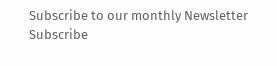Subscribe to our monthly Newsletter
Subscribe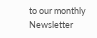to our monthly Newsletter